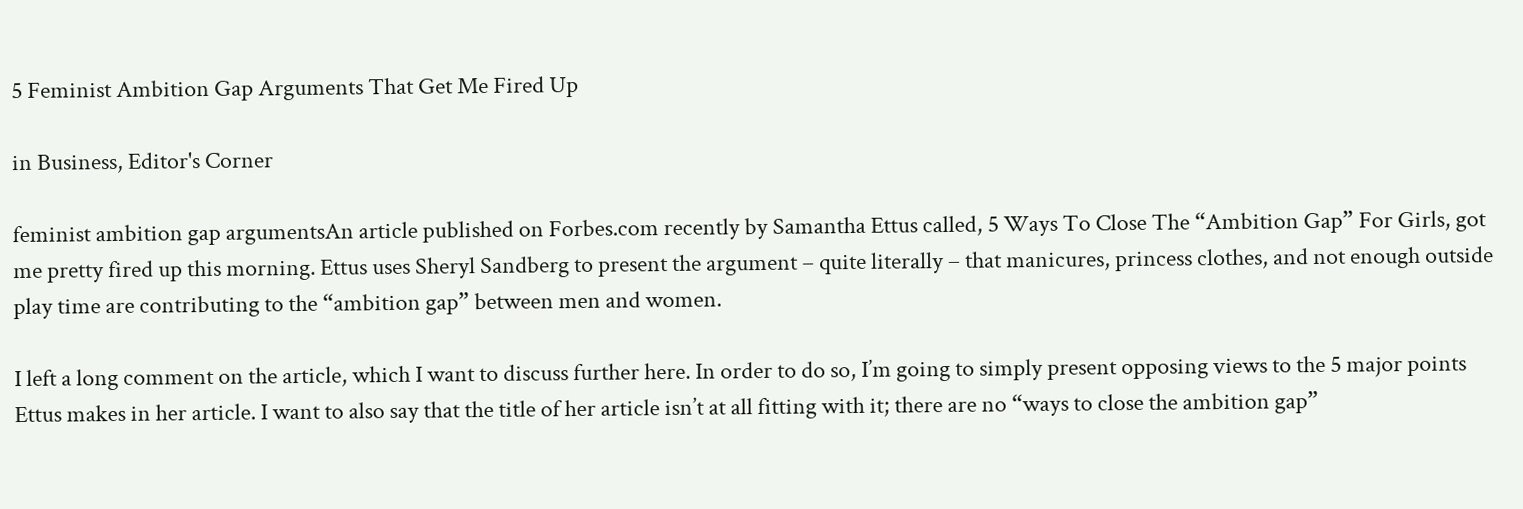5 Feminist Ambition Gap Arguments That Get Me Fired Up

in Business, Editor's Corner

feminist ambition gap argumentsAn article published on Forbes.com recently by Samantha Ettus called, 5 Ways To Close The “Ambition Gap” For Girls, got me pretty fired up this morning. Ettus uses Sheryl Sandberg to present the argument – quite literally – that manicures, princess clothes, and not enough outside play time are contributing to the “ambition gap” between men and women.

I left a long comment on the article, which I want to discuss further here. In order to do so, I’m going to simply present opposing views to the 5 major points Ettus makes in her article. I want to also say that the title of her article isn’t at all fitting with it; there are no “ways to close the ambition gap”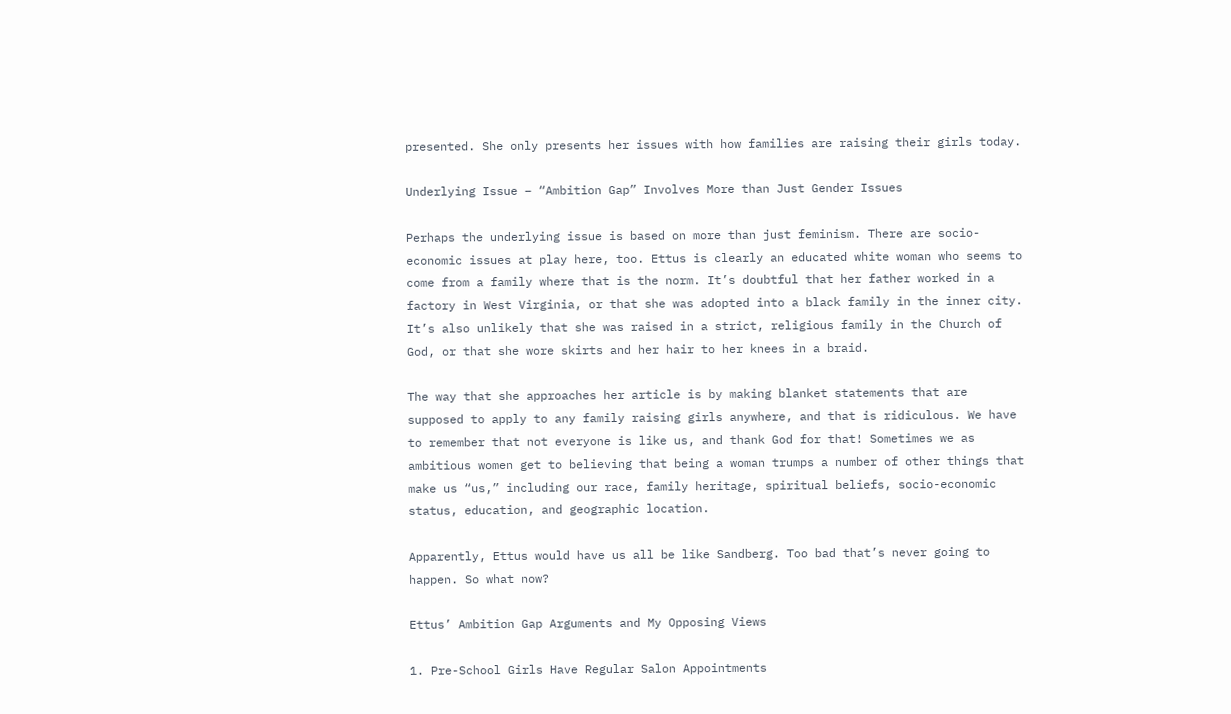presented. She only presents her issues with how families are raising their girls today.

Underlying Issue – “Ambition Gap” Involves More than Just Gender Issues

Perhaps the underlying issue is based on more than just feminism. There are socio-economic issues at play here, too. Ettus is clearly an educated white woman who seems to come from a family where that is the norm. It’s doubtful that her father worked in a factory in West Virginia, or that she was adopted into a black family in the inner city. It’s also unlikely that she was raised in a strict, religious family in the Church of God, or that she wore skirts and her hair to her knees in a braid.

The way that she approaches her article is by making blanket statements that are supposed to apply to any family raising girls anywhere, and that is ridiculous. We have to remember that not everyone is like us, and thank God for that! Sometimes we as ambitious women get to believing that being a woman trumps a number of other things that make us “us,” including our race, family heritage, spiritual beliefs, socio-economic status, education, and geographic location.

Apparently, Ettus would have us all be like Sandberg. Too bad that’s never going to happen. So what now?

Ettus’ Ambition Gap Arguments and My Opposing Views

1. Pre-School Girls Have Regular Salon Appointments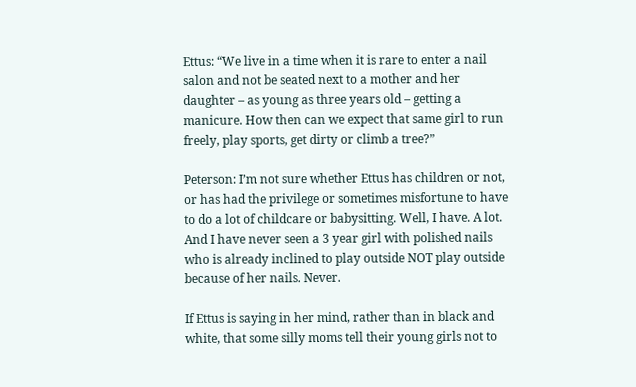Ettus: “We live in a time when it is rare to enter a nail salon and not be seated next to a mother and her daughter – as young as three years old – getting a manicure. How then can we expect that same girl to run freely, play sports, get dirty or climb a tree?”

Peterson: I’m not sure whether Ettus has children or not, or has had the privilege or sometimes misfortune to have to do a lot of childcare or babysitting. Well, I have. A lot. And I have never seen a 3 year girl with polished nails who is already inclined to play outside NOT play outside because of her nails. Never.

If Ettus is saying in her mind, rather than in black and white, that some silly moms tell their young girls not to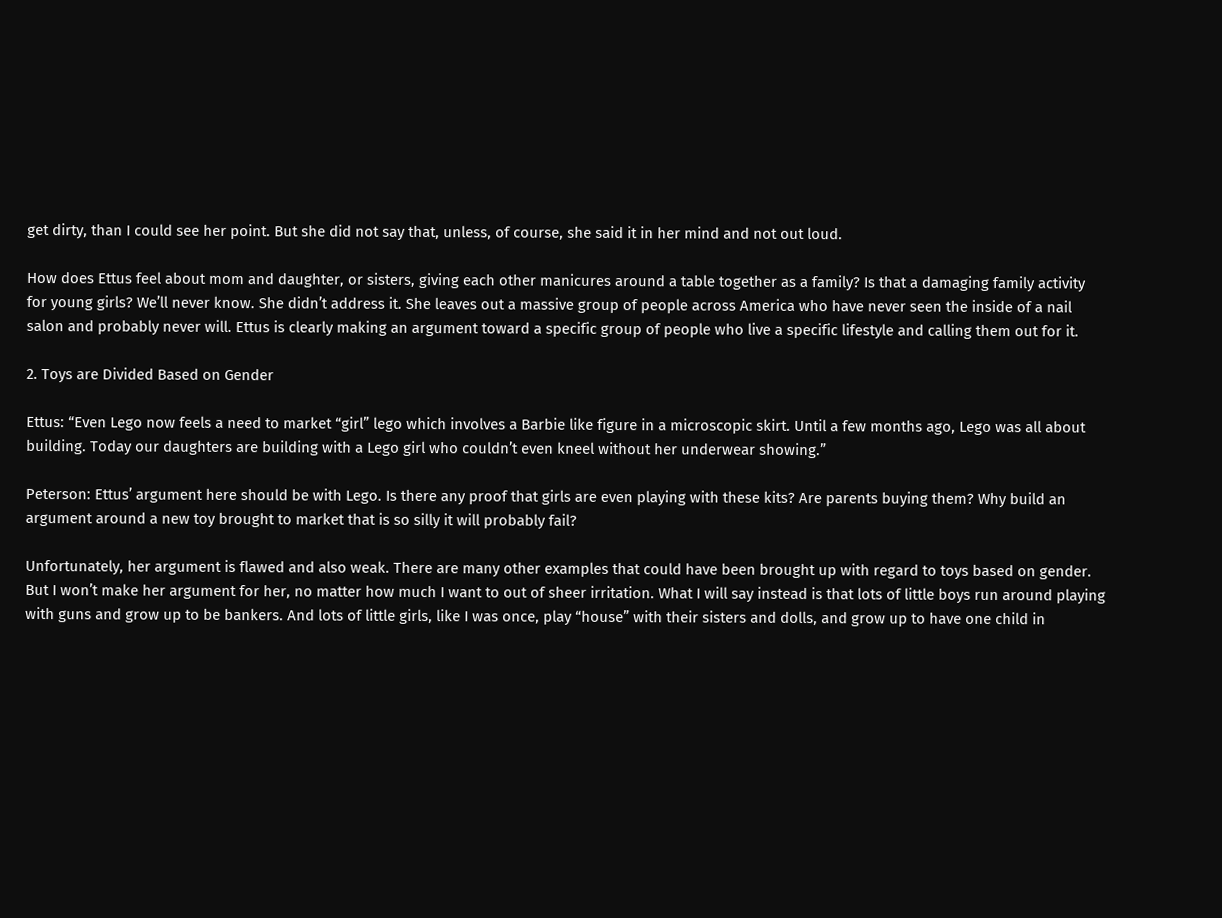get dirty, than I could see her point. But she did not say that, unless, of course, she said it in her mind and not out loud.

How does Ettus feel about mom and daughter, or sisters, giving each other manicures around a table together as a family? Is that a damaging family activity for young girls? We’ll never know. She didn’t address it. She leaves out a massive group of people across America who have never seen the inside of a nail salon and probably never will. Ettus is clearly making an argument toward a specific group of people who live a specific lifestyle and calling them out for it.

2. Toys are Divided Based on Gender

Ettus: “Even Lego now feels a need to market “girl” lego which involves a Barbie like figure in a microscopic skirt. Until a few months ago, Lego was all about building. Today our daughters are building with a Lego girl who couldn’t even kneel without her underwear showing.”

Peterson: Ettus’ argument here should be with Lego. Is there any proof that girls are even playing with these kits? Are parents buying them? Why build an argument around a new toy brought to market that is so silly it will probably fail?

Unfortunately, her argument is flawed and also weak. There are many other examples that could have been brought up with regard to toys based on gender. But I won’t make her argument for her, no matter how much I want to out of sheer irritation. What I will say instead is that lots of little boys run around playing with guns and grow up to be bankers. And lots of little girls, like I was once, play “house” with their sisters and dolls, and grow up to have one child in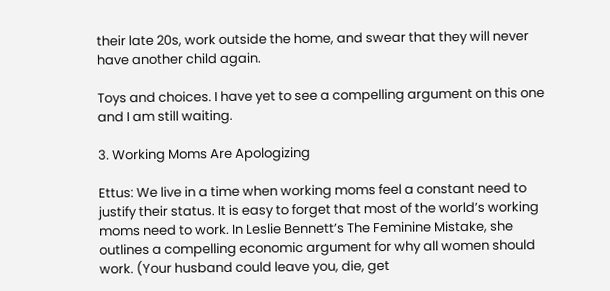their late 20s, work outside the home, and swear that they will never have another child again.

Toys and choices. I have yet to see a compelling argument on this one and I am still waiting.

3. Working Moms Are Apologizing

Ettus: We live in a time when working moms feel a constant need to justify their status. It is easy to forget that most of the world’s working moms need to work. In Leslie Bennett’s The Feminine Mistake, she outlines a compelling economic argument for why all women should work. (Your husband could leave you, die, get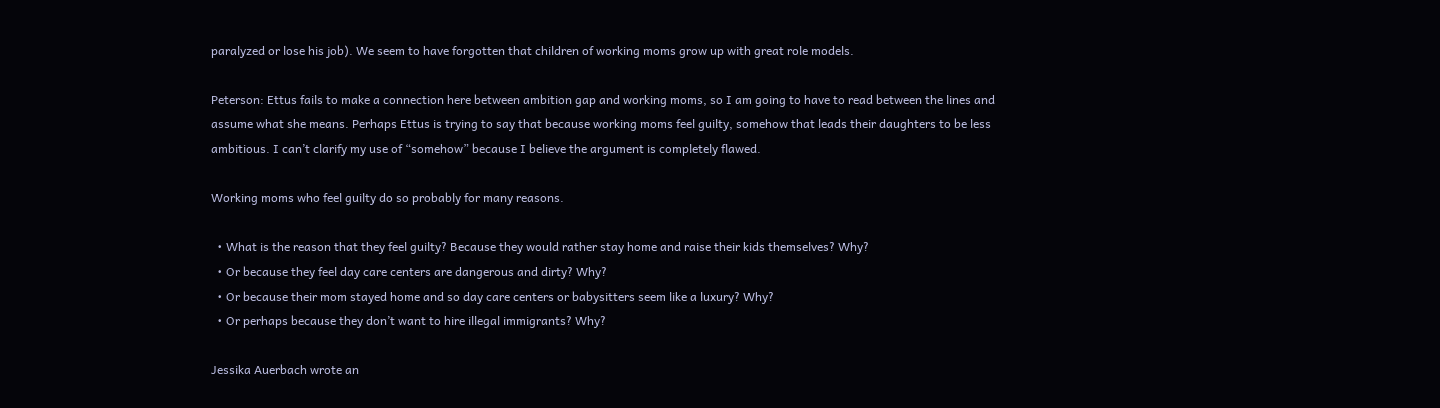paralyzed or lose his job). We seem to have forgotten that children of working moms grow up with great role models.

Peterson: Ettus fails to make a connection here between ambition gap and working moms, so I am going to have to read between the lines and assume what she means. Perhaps Ettus is trying to say that because working moms feel guilty, somehow that leads their daughters to be less ambitious. I can’t clarify my use of “somehow” because I believe the argument is completely flawed.

Working moms who feel guilty do so probably for many reasons.

  • What is the reason that they feel guilty? Because they would rather stay home and raise their kids themselves? Why?
  • Or because they feel day care centers are dangerous and dirty? Why?
  • Or because their mom stayed home and so day care centers or babysitters seem like a luxury? Why?
  • Or perhaps because they don’t want to hire illegal immigrants? Why?

Jessika Auerbach wrote an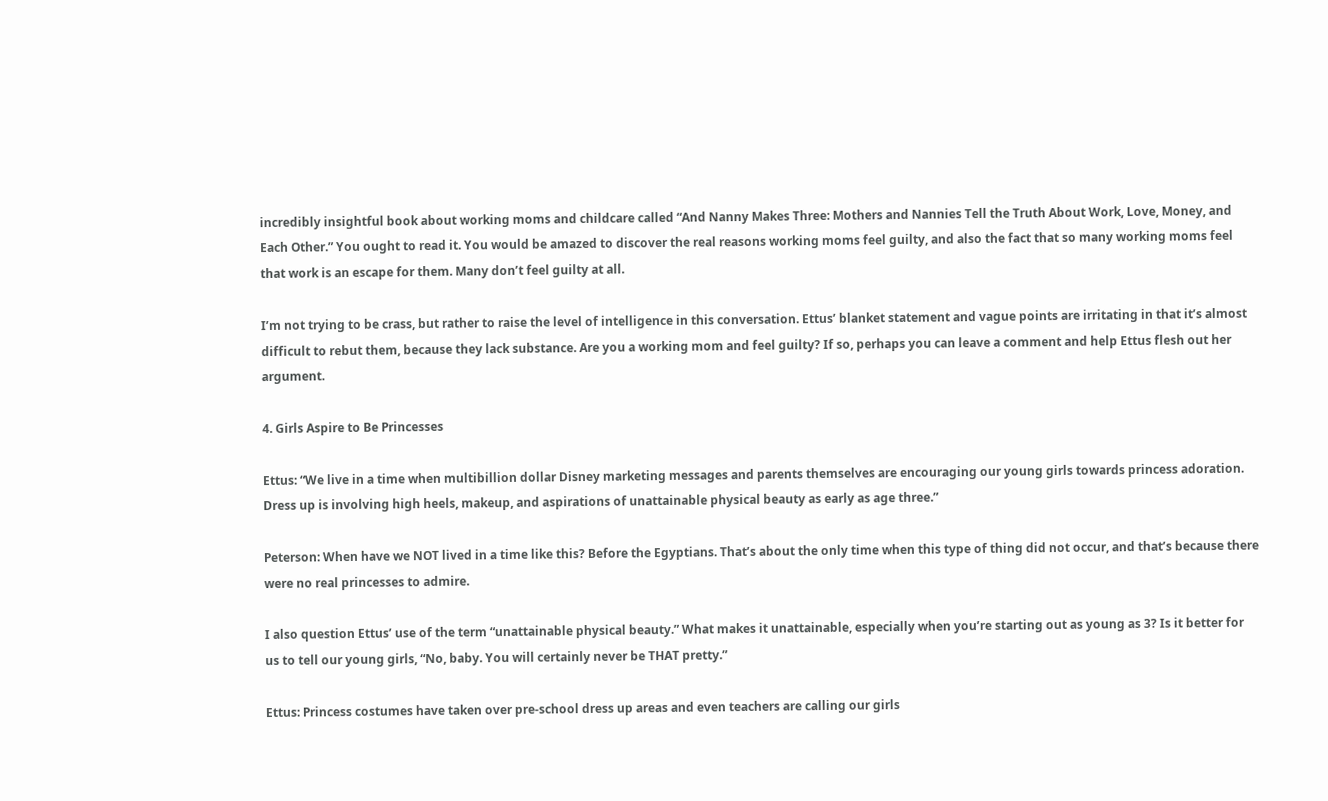incredibly insightful book about working moms and childcare called “And Nanny Makes Three: Mothers and Nannies Tell the Truth About Work, Love, Money, and Each Other.” You ought to read it. You would be amazed to discover the real reasons working moms feel guilty, and also the fact that so many working moms feel that work is an escape for them. Many don’t feel guilty at all.

I’m not trying to be crass, but rather to raise the level of intelligence in this conversation. Ettus’ blanket statement and vague points are irritating in that it’s almost difficult to rebut them, because they lack substance. Are you a working mom and feel guilty? If so, perhaps you can leave a comment and help Ettus flesh out her argument.

4. Girls Aspire to Be Princesses

Ettus: “We live in a time when multibillion dollar Disney marketing messages and parents themselves are encouraging our young girls towards princess adoration. Dress up is involving high heels, makeup, and aspirations of unattainable physical beauty as early as age three.”

Peterson: When have we NOT lived in a time like this? Before the Egyptians. That’s about the only time when this type of thing did not occur, and that’s because there were no real princesses to admire.

I also question Ettus’ use of the term “unattainable physical beauty.” What makes it unattainable, especially when you’re starting out as young as 3? Is it better for us to tell our young girls, “No, baby. You will certainly never be THAT pretty.”

Ettus: Princess costumes have taken over pre-school dress up areas and even teachers are calling our girls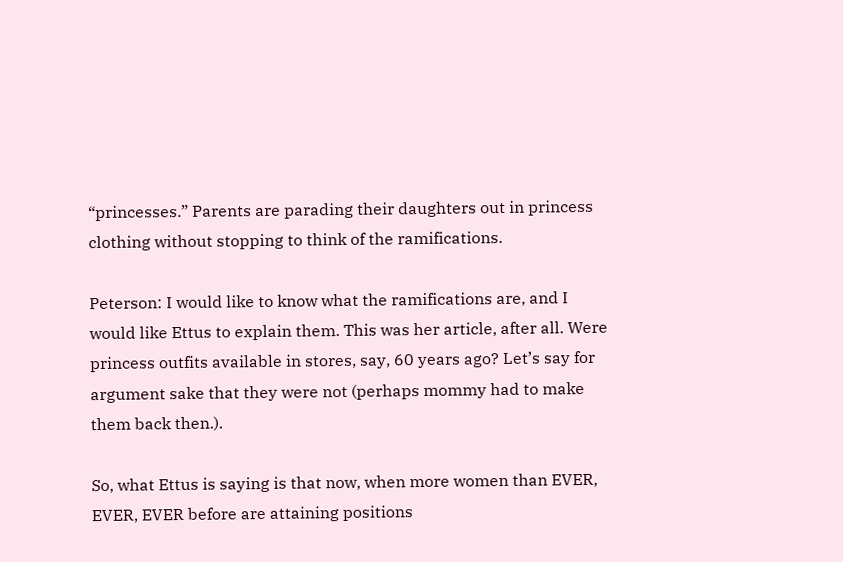“princesses.” Parents are parading their daughters out in princess clothing without stopping to think of the ramifications.

Peterson: I would like to know what the ramifications are, and I would like Ettus to explain them. This was her article, after all. Were princess outfits available in stores, say, 60 years ago? Let’s say for argument sake that they were not (perhaps mommy had to make them back then.).

So, what Ettus is saying is that now, when more women than EVER, EVER, EVER before are attaining positions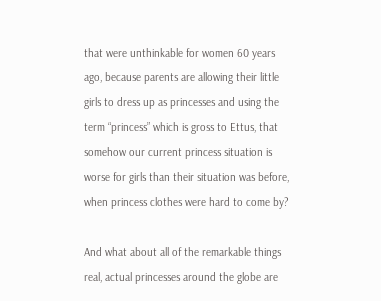that were unthinkable for women 60 years ago, because parents are allowing their little girls to dress up as princesses and using the term “princess” which is gross to Ettus, that somehow our current princess situation is worse for girls than their situation was before, when princess clothes were hard to come by?

And what about all of the remarkable things real, actual princesses around the globe are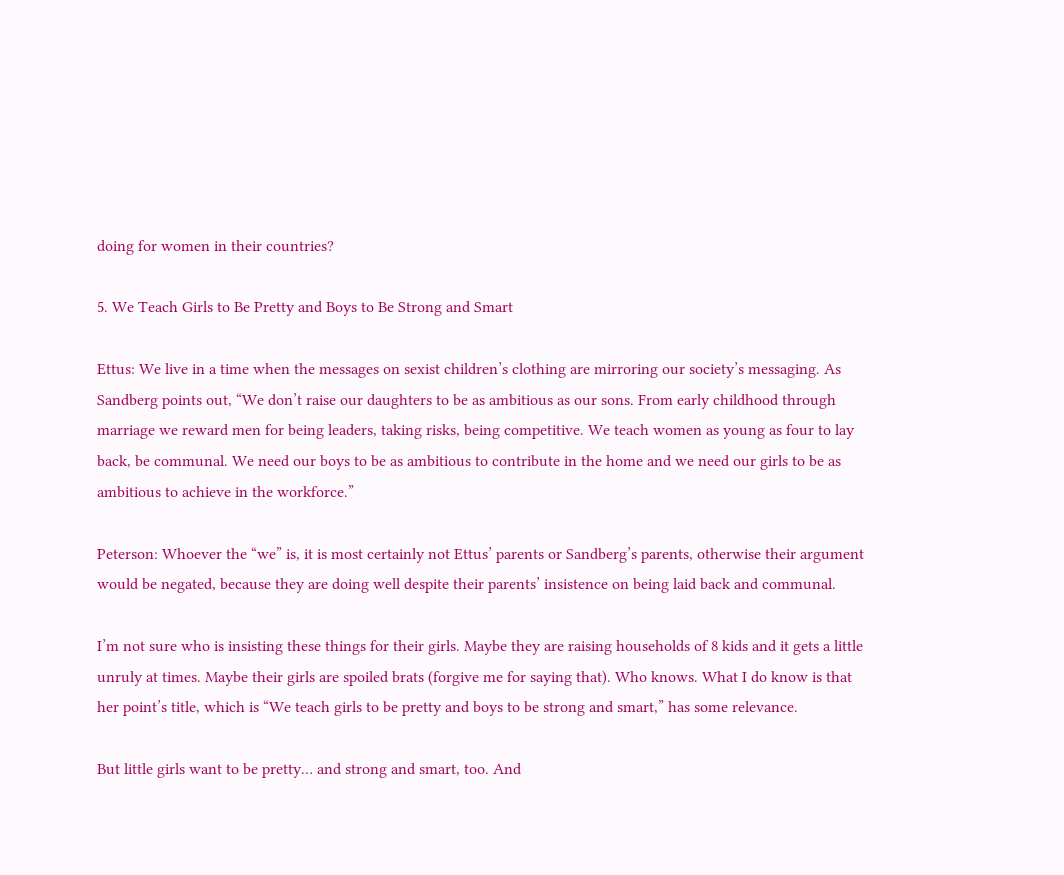doing for women in their countries?

5. We Teach Girls to Be Pretty and Boys to Be Strong and Smart

Ettus: We live in a time when the messages on sexist children’s clothing are mirroring our society’s messaging. As Sandberg points out, “We don’t raise our daughters to be as ambitious as our sons. From early childhood through marriage we reward men for being leaders, taking risks, being competitive. We teach women as young as four to lay back, be communal. We need our boys to be as ambitious to contribute in the home and we need our girls to be as ambitious to achieve in the workforce.”

Peterson: Whoever the “we” is, it is most certainly not Ettus’ parents or Sandberg’s parents, otherwise their argument would be negated, because they are doing well despite their parents’ insistence on being laid back and communal.

I’m not sure who is insisting these things for their girls. Maybe they are raising households of 8 kids and it gets a little unruly at times. Maybe their girls are spoiled brats (forgive me for saying that). Who knows. What I do know is that her point’s title, which is “We teach girls to be pretty and boys to be strong and smart,” has some relevance.

But little girls want to be pretty… and strong and smart, too. And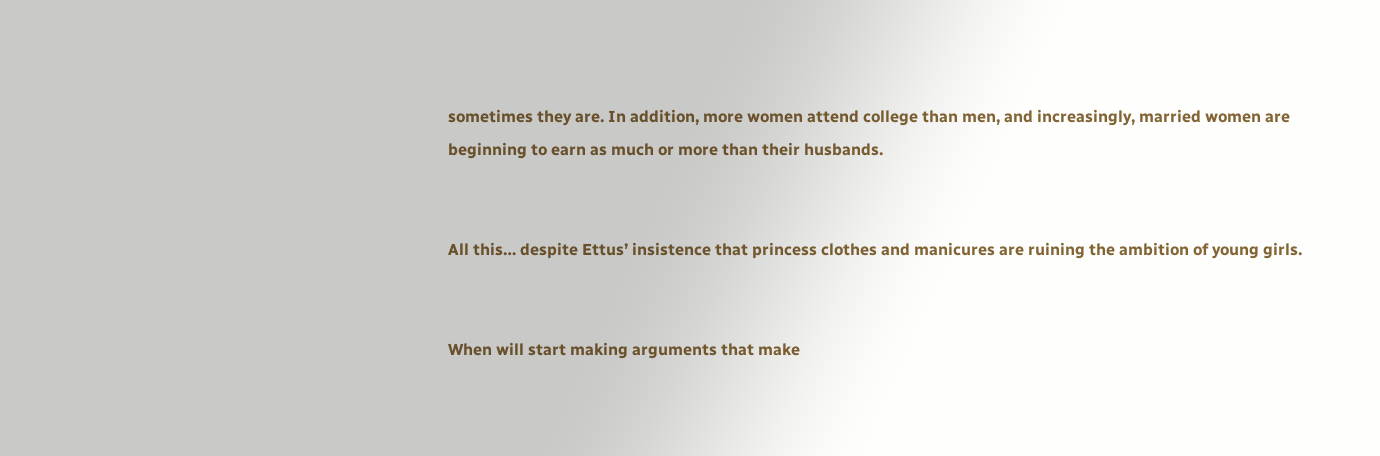sometimes they are. In addition, more women attend college than men, and increasingly, married women are beginning to earn as much or more than their husbands.


All this… despite Ettus’ insistence that princess clothes and manicures are ruining the ambition of young girls.


When will start making arguments that make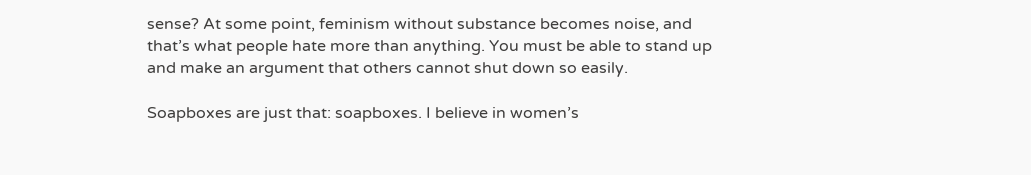sense? At some point, feminism without substance becomes noise, and that’s what people hate more than anything. You must be able to stand up and make an argument that others cannot shut down so easily.

Soapboxes are just that: soapboxes. I believe in women’s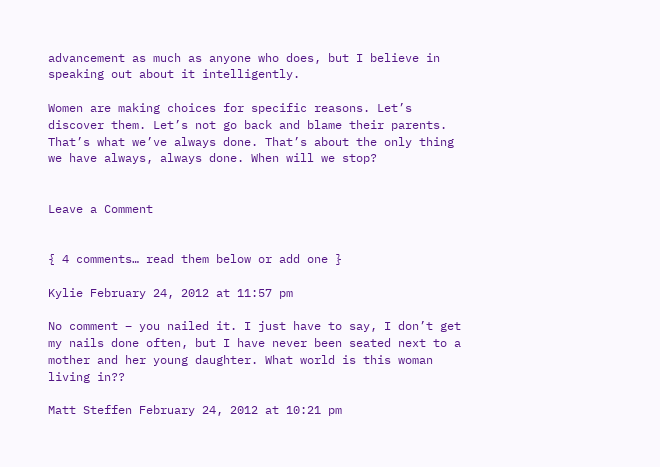advancement as much as anyone who does, but I believe in speaking out about it intelligently.

Women are making choices for specific reasons. Let’s discover them. Let’s not go back and blame their parents. That’s what we’ve always done. That’s about the only thing we have always, always done. When will we stop?


Leave a Comment


{ 4 comments… read them below or add one }

Kylie February 24, 2012 at 11:57 pm

No comment – you nailed it. I just have to say, I don’t get my nails done often, but I have never been seated next to a mother and her young daughter. What world is this woman living in??

Matt Steffen February 24, 2012 at 10:21 pm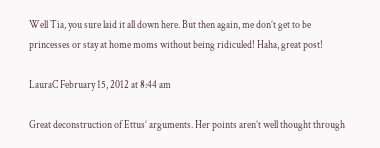Well Tia, you sure laid it all down here. But then again, me don’t get to be princesses or stay at home moms without being ridiculed! Haha, great post!

LauraC February 15, 2012 at 8:44 am

Great deconstruction of Ettus’ arguments. Her points aren’t well thought through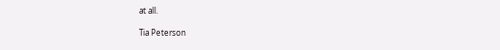at all.

Tia Peterson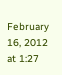February 16, 2012 at 1:27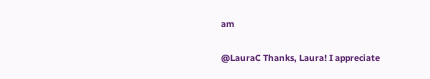am

@LauraC Thanks, Laura! I appreciate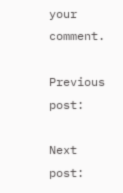your comment.

Previous post:

Next post: